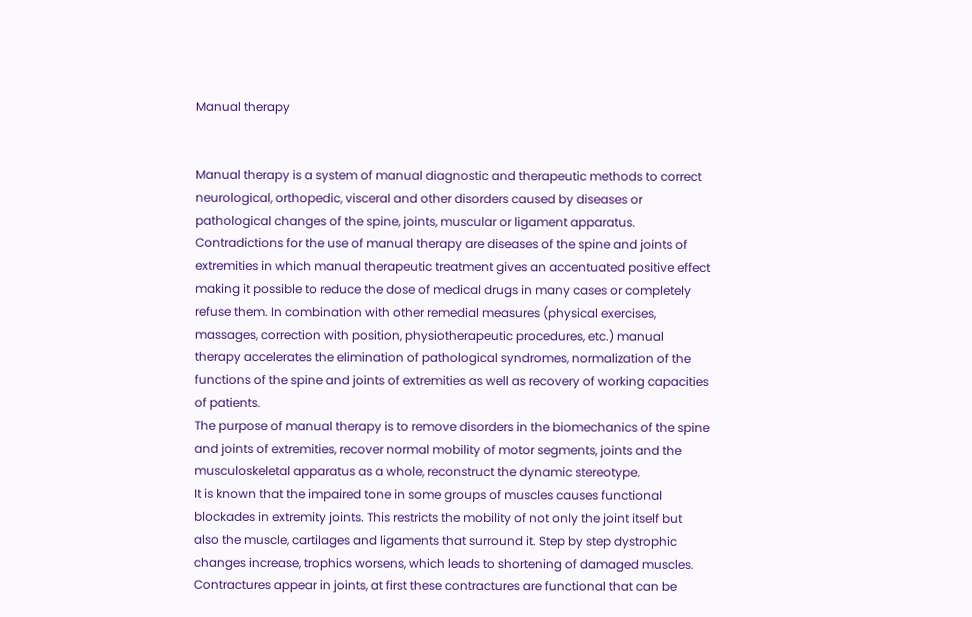Manual therapy


Manual therapy is a system of manual diagnostic and therapeutic methods to correct neurological, orthopedic, visceral and other disorders caused by diseases or pathological changes of the spine, joints, muscular or ligament apparatus.
Contradictions for the use of manual therapy are diseases of the spine and joints of extremities in which manual therapeutic treatment gives an accentuated positive effect making it possible to reduce the dose of medical drugs in many cases or completely refuse them. In combination with other remedial measures (physical exercises, massages, correction with position, physiotherapeutic procedures, etc.) manual therapy accelerates the elimination of pathological syndromes, normalization of the functions of the spine and joints of extremities as well as recovery of working capacities of patients.
The purpose of manual therapy is to remove disorders in the biomechanics of the spine and joints of extremities, recover normal mobility of motor segments, joints and the musculoskeletal apparatus as a whole, reconstruct the dynamic stereotype.
It is known that the impaired tone in some groups of muscles causes functional blockades in extremity joints. This restricts the mobility of not only the joint itself but also the muscle, cartilages and ligaments that surround it. Step by step dystrophic changes increase, trophics worsens, which leads to shortening of damaged muscles. Contractures appear in joints, at first these contractures are functional that can be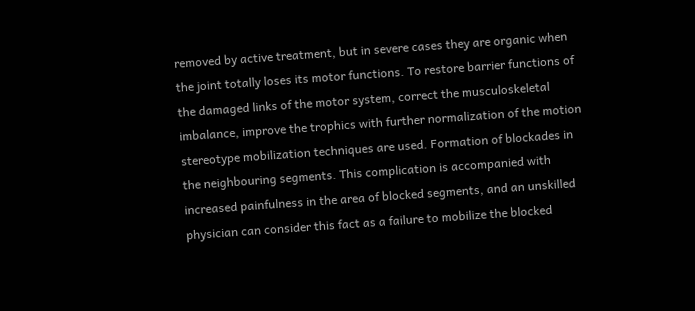removed by active treatment, but in severe cases they are organic when the joint totally loses its motor functions. To restore barrier functions of the damaged links of the motor system, correct the musculoskeletal imbalance, improve the trophics with further normalization of the motion stereotype mobilization techniques are used. Formation of blockades in the neighbouring segments. This complication is accompanied with increased painfulness in the area of blocked segments, and an unskilled physician can consider this fact as a failure to mobilize the blocked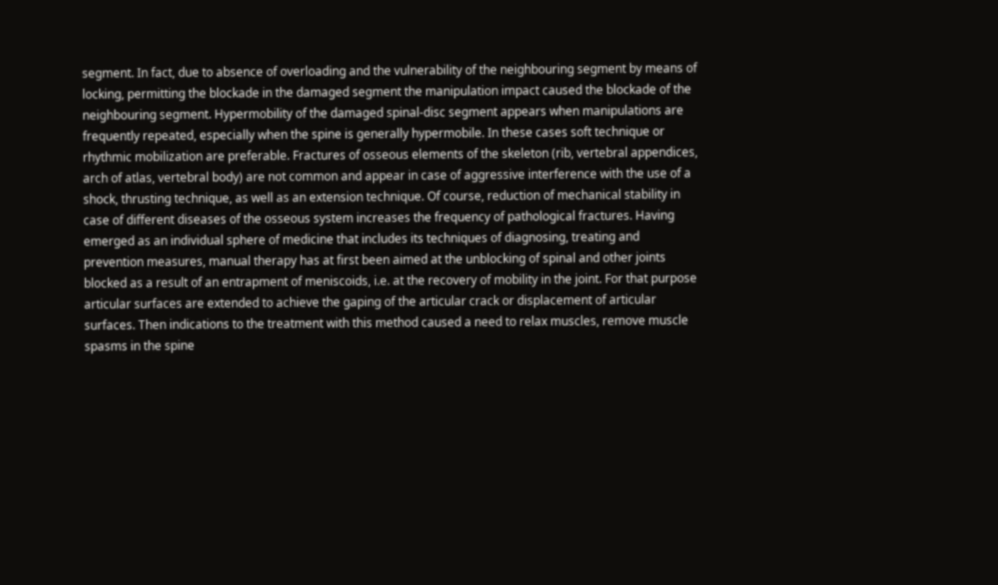segment. In fact, due to absence of overloading and the vulnerability of the neighbouring segment by means of locking, permitting the blockade in the damaged segment the manipulation impact caused the blockade of the neighbouring segment. Hypermobility of the damaged spinal-disc segment appears when manipulations are frequently repeated, especially when the spine is generally hypermobile. In these cases soft technique or rhythmic mobilization are preferable. Fractures of osseous elements of the skeleton (rib, vertebral appendices, arch of atlas, vertebral body) are not common and appear in case of aggressive interference with the use of a shock, thrusting technique, as well as an extension technique. Of course, reduction of mechanical stability in case of different diseases of the osseous system increases the frequency of pathological fractures. Having emerged as an individual sphere of medicine that includes its techniques of diagnosing, treating and prevention measures, manual therapy has at first been aimed at the unblocking of spinal and other joints blocked as a result of an entrapment of meniscoids, i.e. at the recovery of mobility in the joint. For that purpose articular surfaces are extended to achieve the gaping of the articular crack or displacement of articular surfaces. Then indications to the treatment with this method caused a need to relax muscles, remove muscle spasms in the spine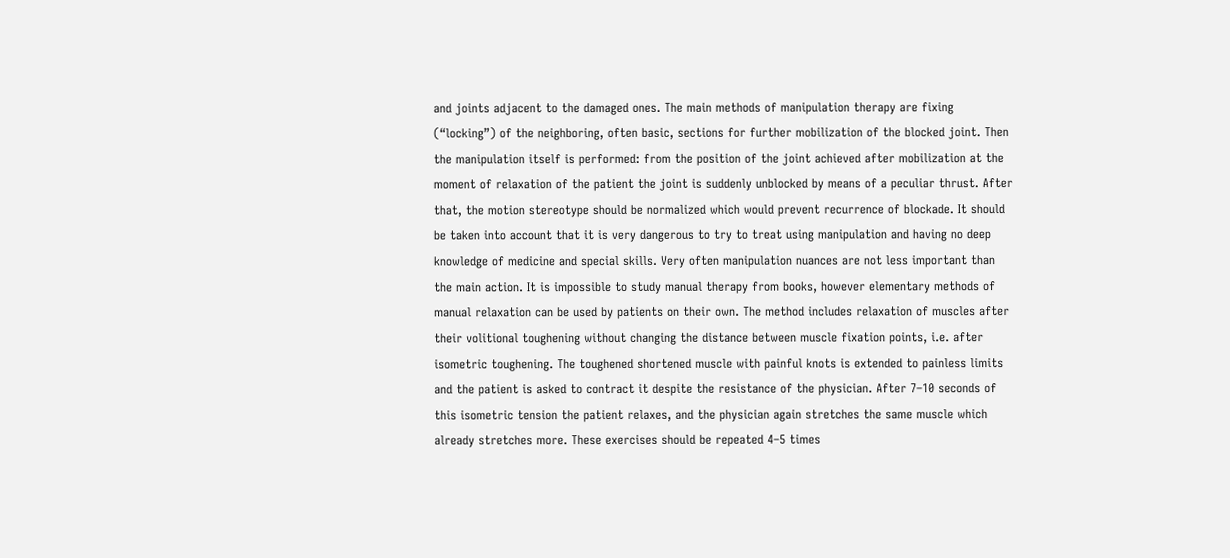and joints adjacent to the damaged ones. The main methods of manipulation therapy are fixing (“locking”) of the neighboring, often basic, sections for further mobilization of the blocked joint. Then the manipulation itself is performed: from the position of the joint achieved after mobilization at the moment of relaxation of the patient the joint is suddenly unblocked by means of a peculiar thrust. After that, the motion stereotype should be normalized which would prevent recurrence of blockade. It should be taken into account that it is very dangerous to try to treat using manipulation and having no deep knowledge of medicine and special skills. Very often manipulation nuances are not less important than the main action. It is impossible to study manual therapy from books, however elementary methods of manual relaxation can be used by patients on their own. The method includes relaxation of muscles after their volitional toughening without changing the distance between muscle fixation points, i.e. after isometric toughening. The toughened shortened muscle with painful knots is extended to painless limits and the patient is asked to contract it despite the resistance of the physician. After 7–10 seconds of this isometric tension the patient relaxes, and the physician again stretches the same muscle which already stretches more. These exercises should be repeated 4–5 times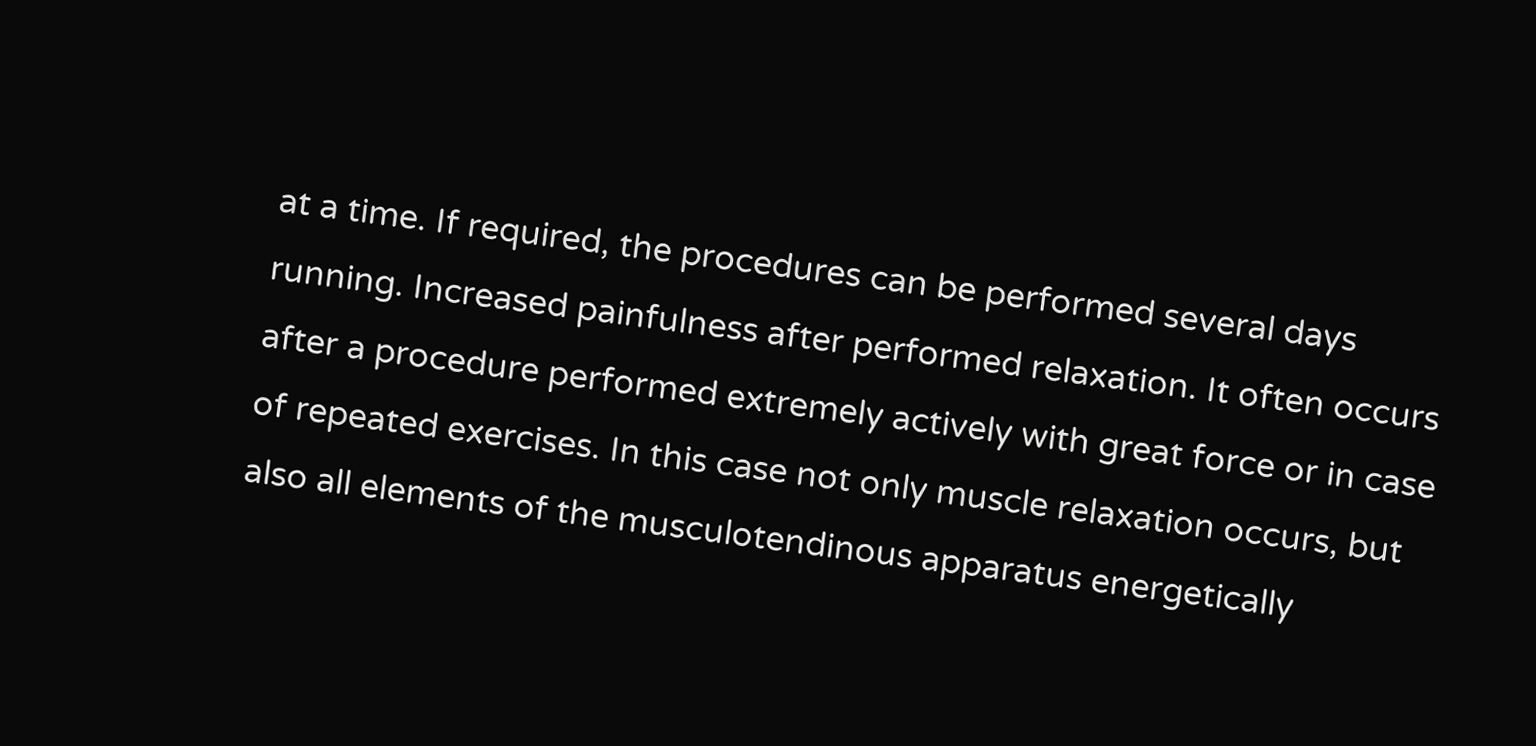at a time. If required, the procedures can be performed several days running. Increased painfulness after performed relaxation. It often occurs after a procedure performed extremely actively with great force or in case of repeated exercises. In this case not only muscle relaxation occurs, but also all elements of the musculotendinous apparatus energetically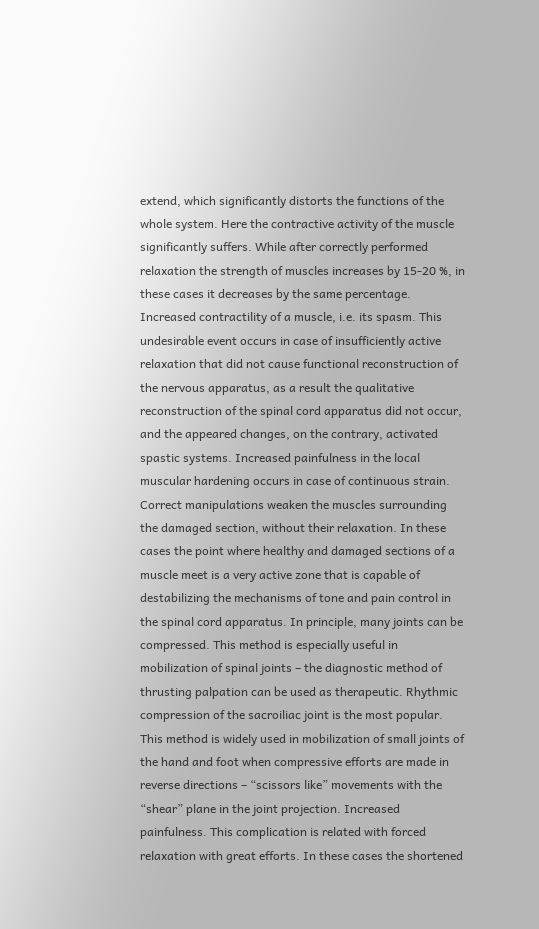extend, which significantly distorts the functions of the whole system. Here the contractive activity of the muscle significantly suffers. While after correctly performed relaxation the strength of muscles increases by 15-20 %, in these cases it decreases by the same percentage. Increased contractility of a muscle, i.e. its spasm. This undesirable event occurs in case of insufficiently active relaxation that did not cause functional reconstruction of the nervous apparatus, as a result the qualitative reconstruction of the spinal cord apparatus did not occur, and the appeared changes, on the contrary, activated spastic systems. Increased painfulness in the local muscular hardening occurs in case of continuous strain. Correct manipulations weaken the muscles surrounding the damaged section, without their relaxation. In these cases the point where healthy and damaged sections of a muscle meet is a very active zone that is capable of destabilizing the mechanisms of tone and pain control in the spinal cord apparatus. In principle, many joints can be compressed. This method is especially useful in mobilization of spinal joints – the diagnostic method of thrusting palpation can be used as therapeutic. Rhythmic compression of the sacroiliac joint is the most popular. This method is widely used in mobilization of small joints of the hand and foot when compressive efforts are made in reverse directions – “scissors like” movements with the “shear” plane in the joint projection. Increased painfulness. This complication is related with forced relaxation with great efforts. In these cases the shortened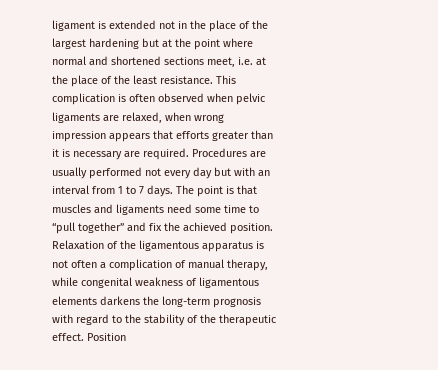ligament is extended not in the place of the largest hardening but at the point where normal and shortened sections meet, i.e. at the place of the least resistance. This complication is often observed when pelvic ligaments are relaxed, when wrong impression appears that efforts greater than it is necessary are required. Procedures are usually performed not every day but with an interval from 1 to 7 days. The point is that muscles and ligaments need some time to “pull together” and fix the achieved position. Relaxation of the ligamentous apparatus is not often a complication of manual therapy, while congenital weakness of ligamentous elements darkens the long-term prognosis with regard to the stability of the therapeutic effect. Position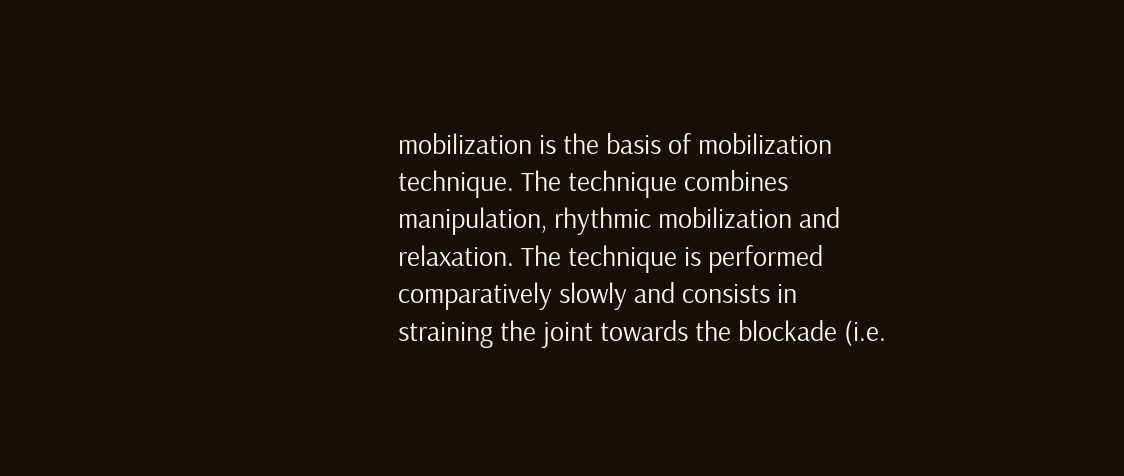mobilization is the basis of mobilization technique. The technique combines manipulation, rhythmic mobilization and relaxation. The technique is performed comparatively slowly and consists in straining the joint towards the blockade (i.e.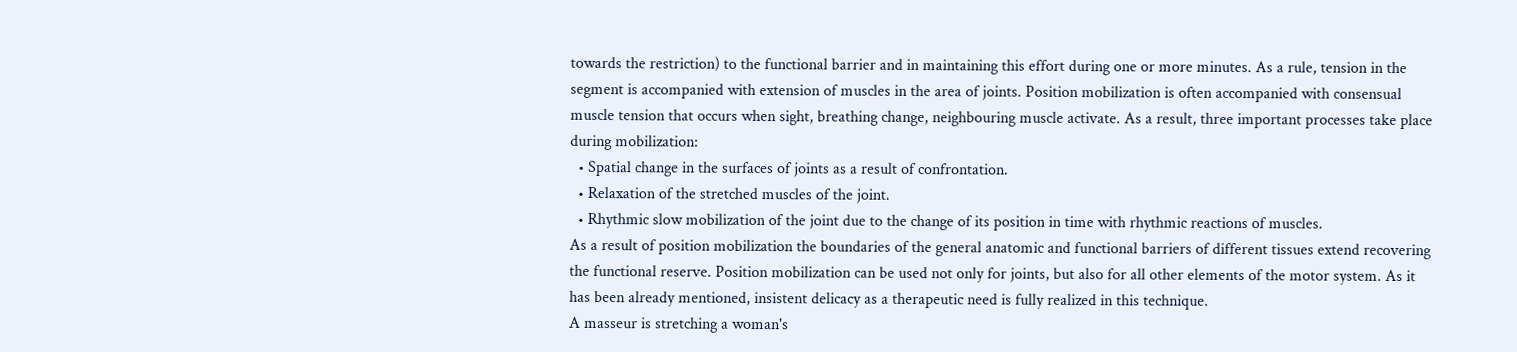towards the restriction) to the functional barrier and in maintaining this effort during one or more minutes. As a rule, tension in the segment is accompanied with extension of muscles in the area of joints. Position mobilization is often accompanied with consensual muscle tension that occurs when sight, breathing change, neighbouring muscle activate. As a result, three important processes take place during mobilization:
  • Spatial change in the surfaces of joints as a result of confrontation.
  • Relaxation of the stretched muscles of the joint.
  • Rhythmic slow mobilization of the joint due to the change of its position in time with rhythmic reactions of muscles.
As a result of position mobilization the boundaries of the general anatomic and functional barriers of different tissues extend recovering the functional reserve. Position mobilization can be used not only for joints, but also for all other elements of the motor system. As it has been already mentioned, insistent delicacy as a therapeutic need is fully realized in this technique.
A masseur is stretching a woman's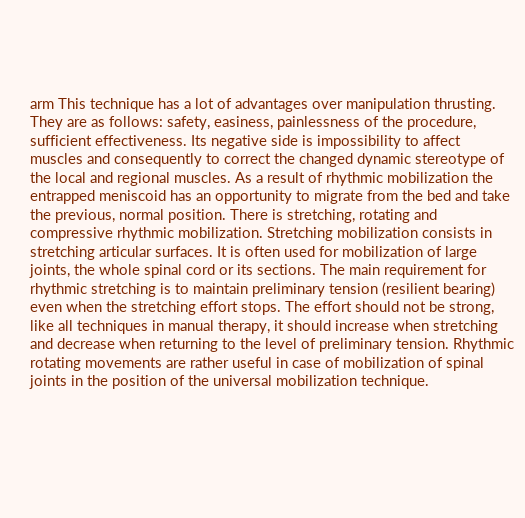arm This technique has a lot of advantages over manipulation thrusting. They are as follows: safety, easiness, painlessness of the procedure, sufficient effectiveness. Its negative side is impossibility to affect muscles and consequently to correct the changed dynamic stereotype of the local and regional muscles. As a result of rhythmic mobilization the entrapped meniscoid has an opportunity to migrate from the bed and take the previous, normal position. There is stretching, rotating and compressive rhythmic mobilization. Stretching mobilization consists in stretching articular surfaces. It is often used for mobilization of large joints, the whole spinal cord or its sections. The main requirement for rhythmic stretching is to maintain preliminary tension (resilient bearing) even when the stretching effort stops. The effort should not be strong, like all techniques in manual therapy, it should increase when stretching and decrease when returning to the level of preliminary tension. Rhythmic rotating movements are rather useful in case of mobilization of spinal joints in the position of the universal mobilization technique.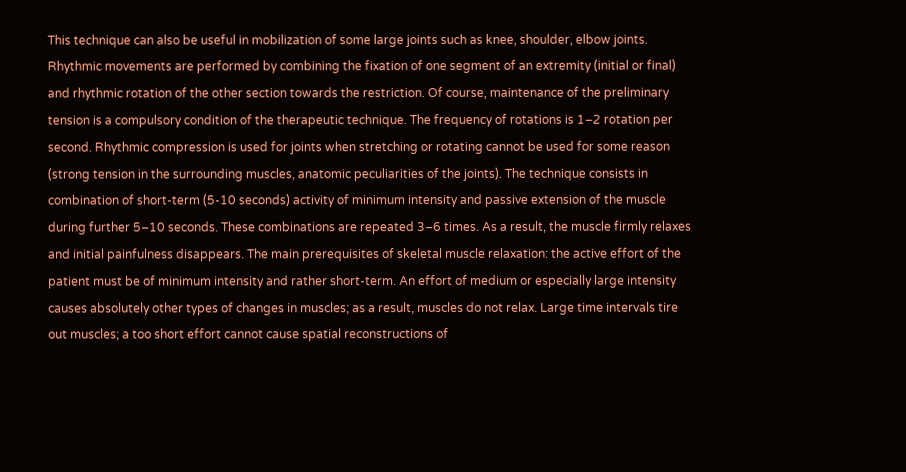This technique can also be useful in mobilization of some large joints such as knee, shoulder, elbow joints. Rhythmic movements are performed by combining the fixation of one segment of an extremity (initial or final) and rhythmic rotation of the other section towards the restriction. Of course, maintenance of the preliminary tension is a compulsory condition of the therapeutic technique. The frequency of rotations is 1–2 rotation per second. Rhythmic compression is used for joints when stretching or rotating cannot be used for some reason (strong tension in the surrounding muscles, anatomic peculiarities of the joints). The technique consists in combination of short-term (5-10 seconds) activity of minimum intensity and passive extension of the muscle during further 5–10 seconds. These combinations are repeated 3–6 times. As a result, the muscle firmly relaxes and initial painfulness disappears. The main prerequisites of skeletal muscle relaxation: the active effort of the patient must be of minimum intensity and rather short-term. An effort of medium or especially large intensity causes absolutely other types of changes in muscles; as a result, muscles do not relax. Large time intervals tire out muscles; a too short effort cannot cause spatial reconstructions of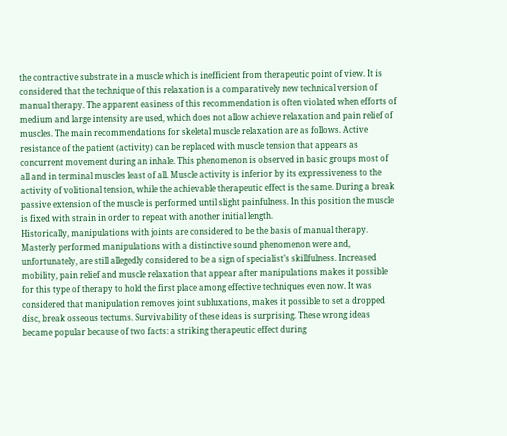the contractive substrate in a muscle which is inefficient from therapeutic point of view. It is considered that the technique of this relaxation is a comparatively new technical version of manual therapy. The apparent easiness of this recommendation is often violated when efforts of medium and large intensity are used, which does not allow achieve relaxation and pain relief of muscles. The main recommendations for skeletal muscle relaxation are as follows. Active resistance of the patient (activity) can be replaced with muscle tension that appears as concurrent movement during an inhale. This phenomenon is observed in basic groups most of all and in terminal muscles least of all. Muscle activity is inferior by its expressiveness to the activity of volitional tension, while the achievable therapeutic effect is the same. During a break passive extension of the muscle is performed until slight painfulness. In this position the muscle is fixed with strain in order to repeat with another initial length.
Historically, manipulations with joints are considered to be the basis of manual therapy. Masterly performed manipulations with a distinctive sound phenomenon were and, unfortunately, are still allegedly considered to be a sign of specialist’s skillfulness. Increased mobility, pain relief and muscle relaxation that appear after manipulations makes it possible for this type of therapy to hold the first place among effective techniques even now. It was considered that manipulation removes joint subluxations, makes it possible to set a dropped disc, break osseous tectums. Survivability of these ideas is surprising. These wrong ideas became popular because of two facts: a striking therapeutic effect during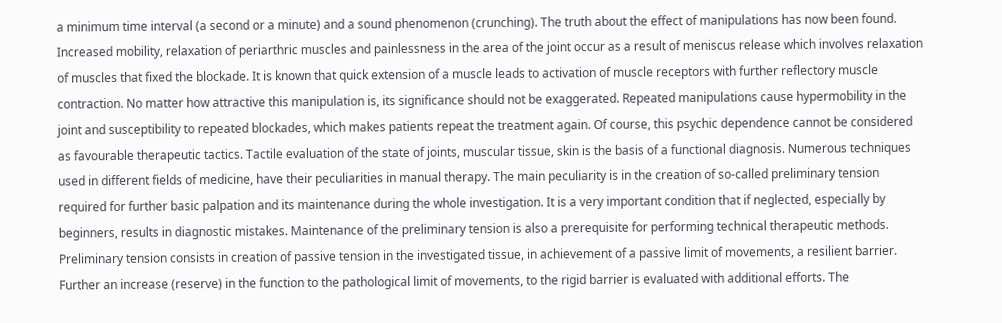a minimum time interval (a second or a minute) and a sound phenomenon (crunching). The truth about the effect of manipulations has now been found. Increased mobility, relaxation of periarthric muscles and painlessness in the area of the joint occur as a result of meniscus release which involves relaxation of muscles that fixed the blockade. It is known that quick extension of a muscle leads to activation of muscle receptors with further reflectory muscle contraction. No matter how attractive this manipulation is, its significance should not be exaggerated. Repeated manipulations cause hypermobility in the joint and susceptibility to repeated blockades, which makes patients repeat the treatment again. Of course, this psychic dependence cannot be considered as favourable therapeutic tactics. Tactile evaluation of the state of joints, muscular tissue, skin is the basis of a functional diagnosis. Numerous techniques used in different fields of medicine, have their peculiarities in manual therapy. The main peculiarity is in the creation of so-called preliminary tension required for further basic palpation and its maintenance during the whole investigation. It is a very important condition that if neglected, especially by beginners, results in diagnostic mistakes. Maintenance of the preliminary tension is also a prerequisite for performing technical therapeutic methods. Preliminary tension consists in creation of passive tension in the investigated tissue, in achievement of a passive limit of movements, a resilient barrier. Further an increase (reserve) in the function to the pathological limit of movements, to the rigid barrier is evaluated with additional efforts. The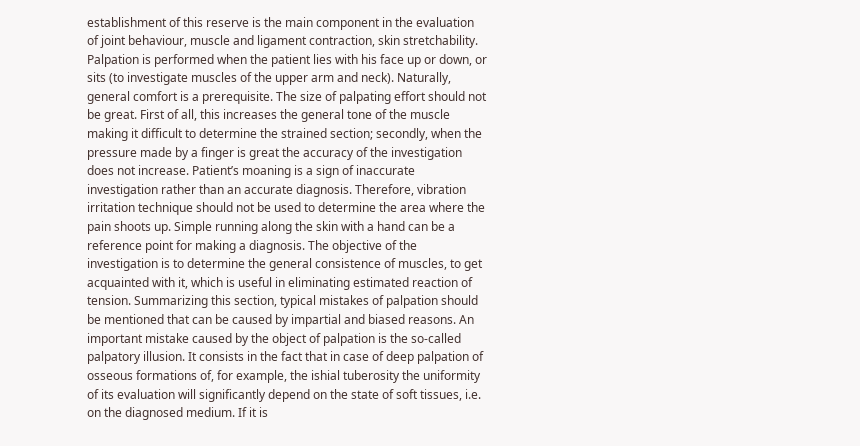establishment of this reserve is the main component in the evaluation of joint behaviour, muscle and ligament contraction, skin stretchability. Palpation is performed when the patient lies with his face up or down, or sits (to investigate muscles of the upper arm and neck). Naturally, general comfort is a prerequisite. The size of palpating effort should not be great. First of all, this increases the general tone of the muscle making it difficult to determine the strained section; secondly, when the pressure made by a finger is great the accuracy of the investigation does not increase. Patient’s moaning is a sign of inaccurate investigation rather than an accurate diagnosis. Therefore, vibration irritation technique should not be used to determine the area where the pain shoots up. Simple running along the skin with a hand can be a reference point for making a diagnosis. The objective of the investigation is to determine the general consistence of muscles, to get acquainted with it, which is useful in eliminating estimated reaction of tension. Summarizing this section, typical mistakes of palpation should be mentioned that can be caused by impartial and biased reasons. An important mistake caused by the object of palpation is the so-called palpatory illusion. It consists in the fact that in case of deep palpation of osseous formations of, for example, the ishial tuberosity the uniformity of its evaluation will significantly depend on the state of soft tissues, i.e. on the diagnosed medium. If it is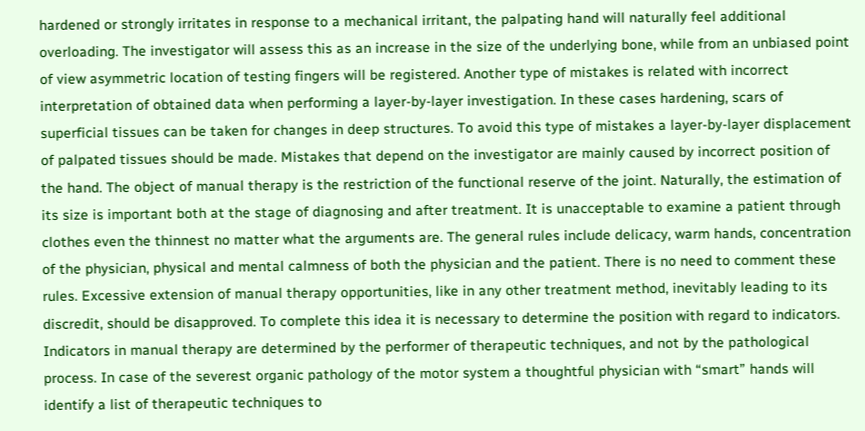hardened or strongly irritates in response to a mechanical irritant, the palpating hand will naturally feel additional overloading. The investigator will assess this as an increase in the size of the underlying bone, while from an unbiased point of view asymmetric location of testing fingers will be registered. Another type of mistakes is related with incorrect interpretation of obtained data when performing a layer-by-layer investigation. In these cases hardening, scars of superficial tissues can be taken for changes in deep structures. To avoid this type of mistakes a layer-by-layer displacement of palpated tissues should be made. Mistakes that depend on the investigator are mainly caused by incorrect position of the hand. The object of manual therapy is the restriction of the functional reserve of the joint. Naturally, the estimation of its size is important both at the stage of diagnosing and after treatment. It is unacceptable to examine a patient through clothes even the thinnest no matter what the arguments are. The general rules include delicacy, warm hands, concentration of the physician, physical and mental calmness of both the physician and the patient. There is no need to comment these rules. Excessive extension of manual therapy opportunities, like in any other treatment method, inevitably leading to its discredit, should be disapproved. To complete this idea it is necessary to determine the position with regard to indicators. Indicators in manual therapy are determined by the performer of therapeutic techniques, and not by the pathological process. In case of the severest organic pathology of the motor system a thoughtful physician with “smart” hands will identify a list of therapeutic techniques to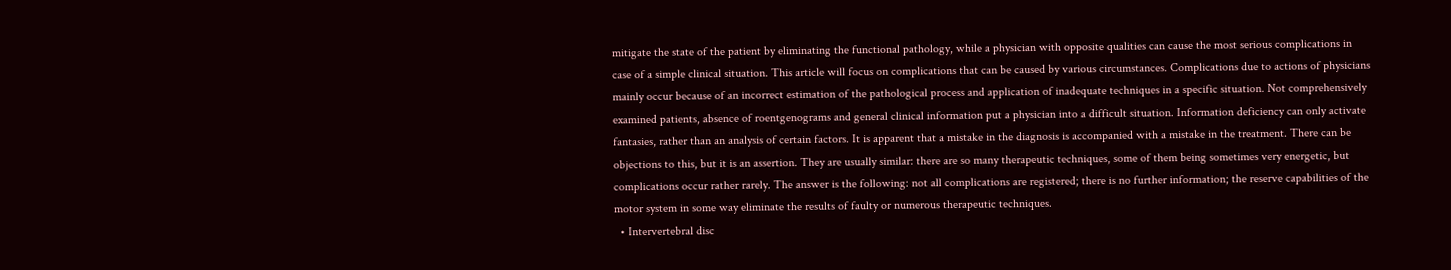mitigate the state of the patient by eliminating the functional pathology, while a physician with opposite qualities can cause the most serious complications in case of a simple clinical situation. This article will focus on complications that can be caused by various circumstances. Complications due to actions of physicians mainly occur because of an incorrect estimation of the pathological process and application of inadequate techniques in a specific situation. Not comprehensively examined patients, absence of roentgenograms and general clinical information put a physician into a difficult situation. Information deficiency can only activate fantasies, rather than an analysis of certain factors. It is apparent that a mistake in the diagnosis is accompanied with a mistake in the treatment. There can be objections to this, but it is an assertion. They are usually similar: there are so many therapeutic techniques, some of them being sometimes very energetic, but complications occur rather rarely. The answer is the following: not all complications are registered; there is no further information; the reserve capabilities of the motor system in some way eliminate the results of faulty or numerous therapeutic techniques.
  • Intervertebral disc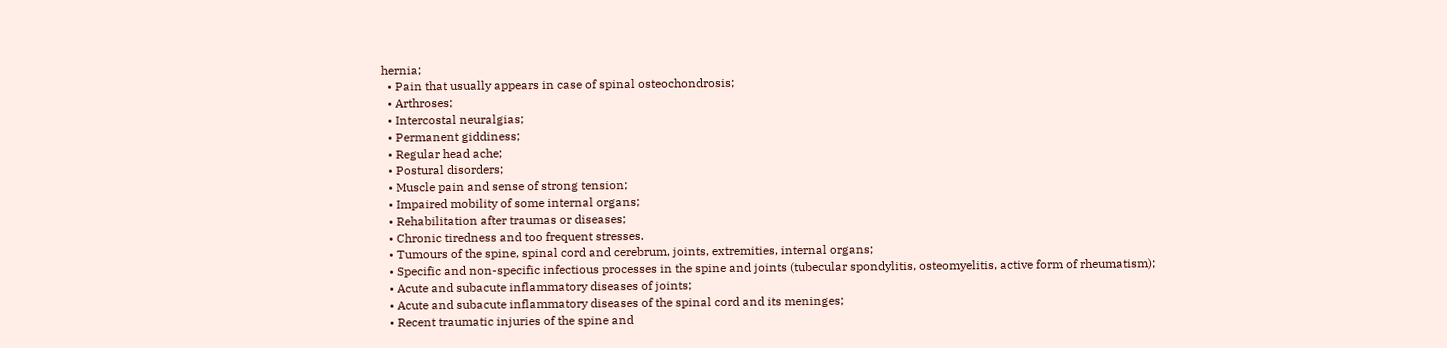hernia;
  • Pain that usually appears in case of spinal osteochondrosis;
  • Arthroses;
  • Intercostal neuralgias;
  • Permanent giddiness;
  • Regular head ache;
  • Postural disorders;
  • Muscle pain and sense of strong tension;
  • Impaired mobility of some internal organs;
  • Rehabilitation after traumas or diseases;
  • Chronic tiredness and too frequent stresses.
  • Tumours of the spine, spinal cord and cerebrum, joints, extremities, internal organs;
  • Specific and non-specific infectious processes in the spine and joints (tubecular spondylitis, osteomyelitis, active form of rheumatism);
  • Acute and subacute inflammatory diseases of joints;
  • Acute and subacute inflammatory diseases of the spinal cord and its meninges;
  • Recent traumatic injuries of the spine and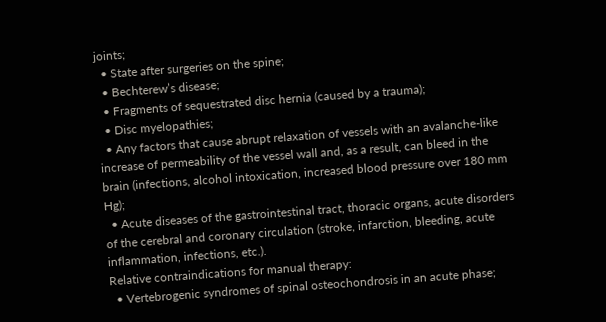joints;
  • State after surgeries on the spine;
  • Bechterew’s disease;
  • Fragments of sequestrated disc hernia (caused by a trauma);
  • Disc myelopathies;
  • Any factors that cause abrupt relaxation of vessels with an avalanche-like increase of permeability of the vessel wall and, as a result, can bleed in the brain (infections, alcohol intoxication, increased blood pressure over 180 mm Hg);
  • Acute diseases of the gastrointestinal tract, thoracic organs, acute disorders of the cerebral and coronary circulation (stroke, infarction, bleeding, acute inflammation, infections, etc.).
Relative contraindications for manual therapy:
  • Vertebrogenic syndromes of spinal osteochondrosis in an acute phase;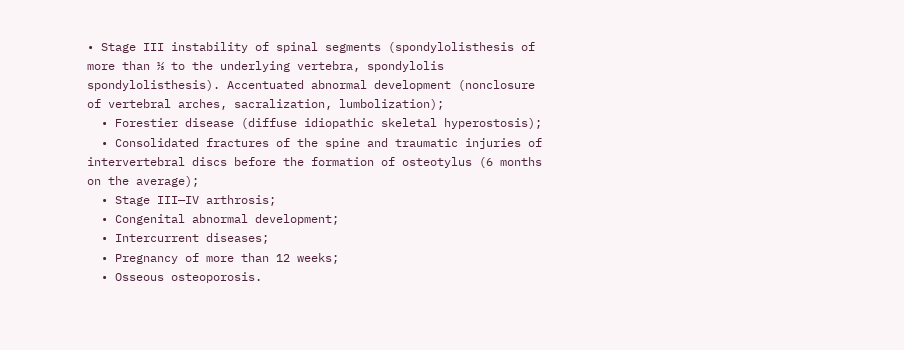• Stage III instability of spinal segments (spondylolisthesis of more than ⅓ to the underlying vertebra, spondylolis spondylolisthesis). Accentuated abnormal development (nonclosure of vertebral arches, sacralization, lumbolization);
  • Forestier disease (diffuse idiopathic skeletal hyperostosis);
  • Consolidated fractures of the spine and traumatic injuries of intervertebral discs before the formation of osteotylus (6 months on the average);
  • Stage III—IV arthrosis;
  • Congenital abnormal development;
  • Intercurrent diseases;
  • Pregnancy of more than 12 weeks;
  • Osseous osteoporosis.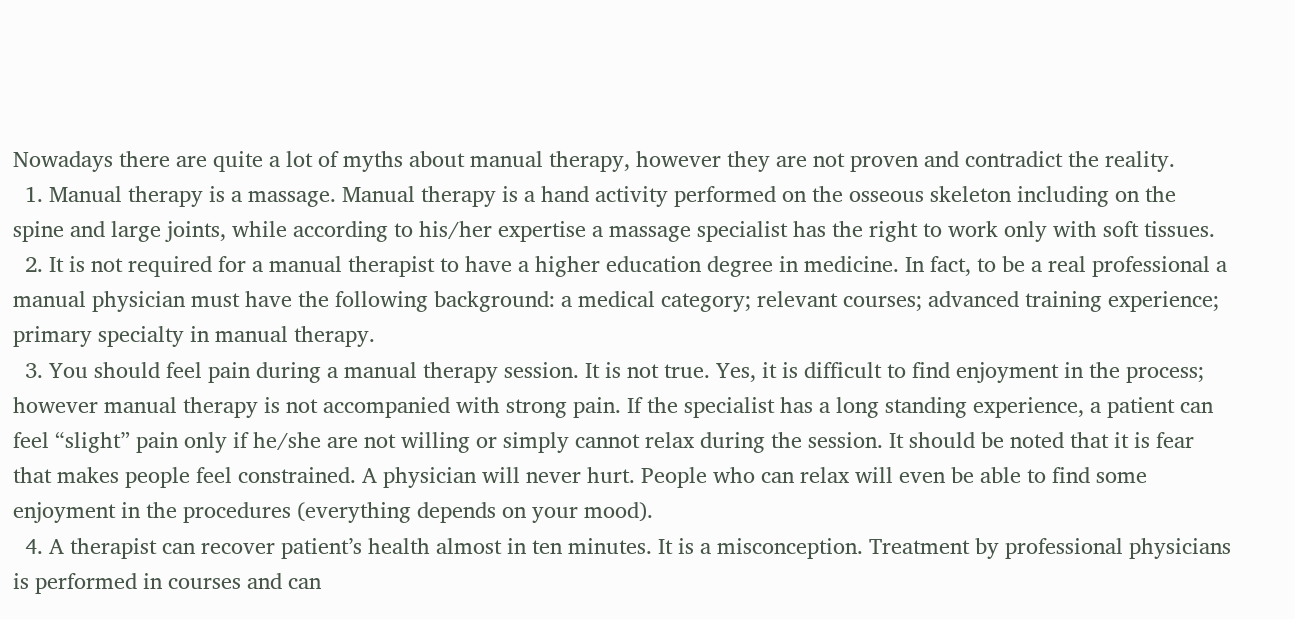Nowadays there are quite a lot of myths about manual therapy, however they are not proven and contradict the reality.
  1. Manual therapy is a massage. Manual therapy is a hand activity performed on the osseous skeleton including on the spine and large joints, while according to his/her expertise a massage specialist has the right to work only with soft tissues.
  2. It is not required for a manual therapist to have a higher education degree in medicine. In fact, to be a real professional a manual physician must have the following background: a medical category; relevant courses; advanced training experience; primary specialty in manual therapy.
  3. You should feel pain during a manual therapy session. It is not true. Yes, it is difficult to find enjoyment in the process; however manual therapy is not accompanied with strong pain. If the specialist has a long standing experience, a patient can feel “slight” pain only if he/she are not willing or simply cannot relax during the session. It should be noted that it is fear that makes people feel constrained. A physician will never hurt. People who can relax will even be able to find some enjoyment in the procedures (everything depends on your mood).
  4. A therapist can recover patient’s health almost in ten minutes. It is a misconception. Treatment by professional physicians is performed in courses and can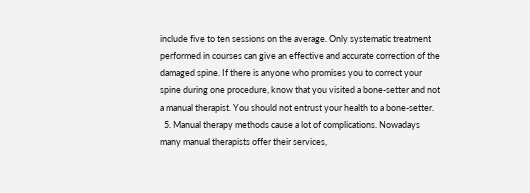include five to ten sessions on the average. Only systematic treatment performed in courses can give an effective and accurate correction of the damaged spine. If there is anyone who promises you to correct your spine during one procedure, know that you visited a bone-setter and not a manual therapist. You should not entrust your health to a bone-setter.
  5. Manual therapy methods cause a lot of complications. Nowadays many manual therapists offer their services,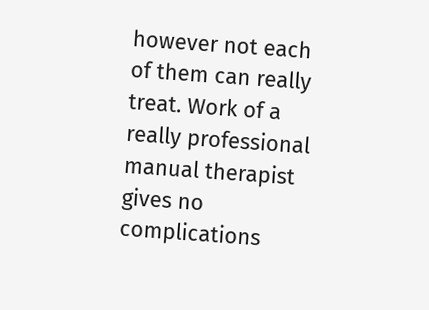however not each of them can really treat. Work of a really professional manual therapist gives no complications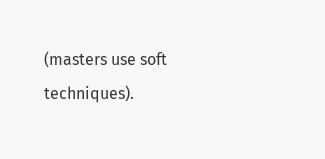(masters use soft techniques).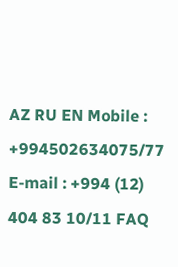AZ RU EN Mobile : +994502634075/77 E-mail : +994 (12) 404 83 10/11 FAQ